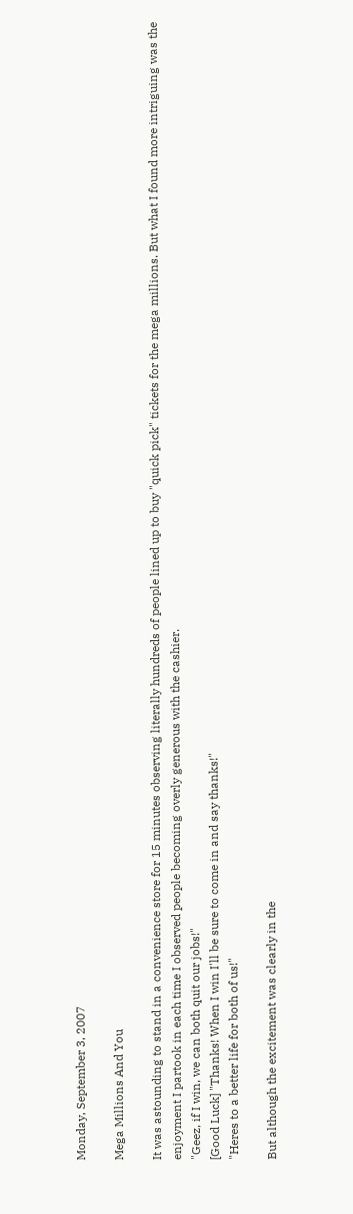Monday, September 3, 2007

Mega Millions And You

It was astounding to stand in a convenience store for 15 minutes observing literally hundreds of people lined up to buy "quick pick" tickets for the mega millions. But what I found more intriguing was the enjoyment I partook in each time I observed people becoming overly generous with the cashier.
"Geez, if I win, we can both quit our jobs!"
[Good Luck] "Thanks! When I win I'll be sure to come in and say thanks!"
"Heres to a better life for both of us!"

But although the excitement was clearly in the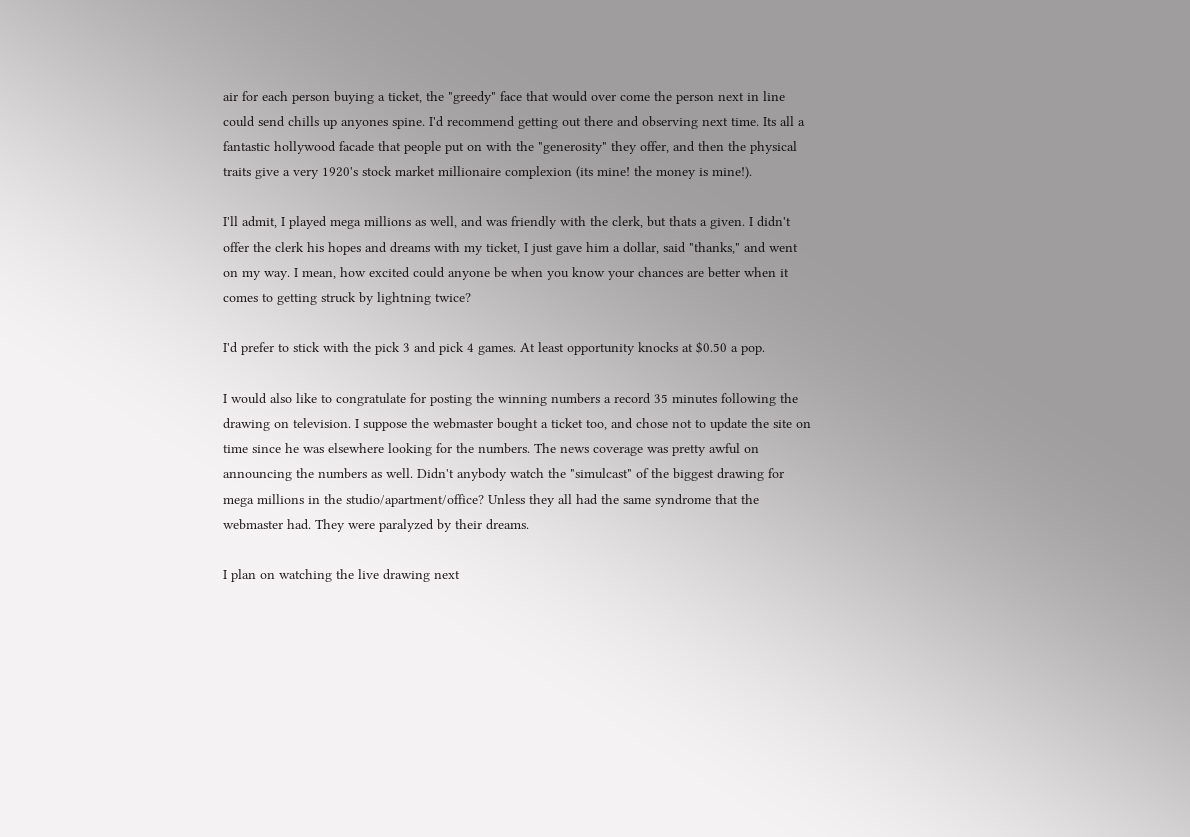air for each person buying a ticket, the "greedy" face that would over come the person next in line could send chills up anyones spine. I'd recommend getting out there and observing next time. Its all a fantastic hollywood facade that people put on with the "generosity" they offer, and then the physical traits give a very 1920's stock market millionaire complexion (its mine! the money is mine!).

I'll admit, I played mega millions as well, and was friendly with the clerk, but thats a given. I didn't offer the clerk his hopes and dreams with my ticket, I just gave him a dollar, said "thanks," and went on my way. I mean, how excited could anyone be when you know your chances are better when it comes to getting struck by lightning twice?

I'd prefer to stick with the pick 3 and pick 4 games. At least opportunity knocks at $0.50 a pop.

I would also like to congratulate for posting the winning numbers a record 35 minutes following the drawing on television. I suppose the webmaster bought a ticket too, and chose not to update the site on time since he was elsewhere looking for the numbers. The news coverage was pretty awful on announcing the numbers as well. Didn't anybody watch the "simulcast" of the biggest drawing for mega millions in the studio/apartment/office? Unless they all had the same syndrome that the webmaster had. They were paralyzed by their dreams.

I plan on watching the live drawing next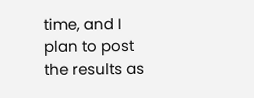time, and I plan to post the results as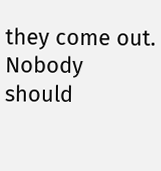they come out. Nobody should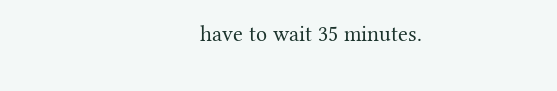have to wait 35 minutes.